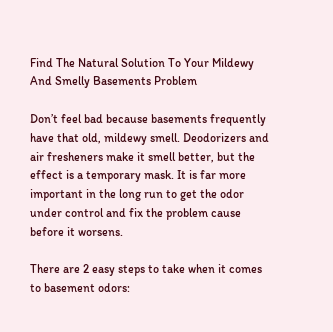Find The Natural Solution To Your Mildewy And Smelly Basements Problem

Don’t feel bad because basements frequently have that old, mildewy smell. Deodorizers and air fresheners make it smell better, but the effect is a temporary mask. It is far more important in the long run to get the odor under control and fix the problem cause before it worsens.

There are 2 easy steps to take when it comes to basement odors: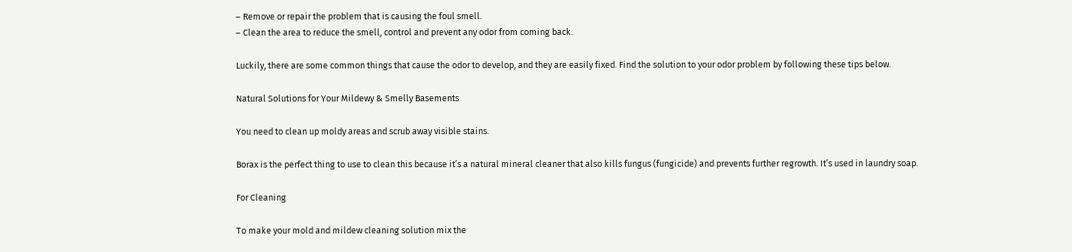– Remove or repair the problem that is causing the foul smell.
– Clean the area to reduce the smell, control and prevent any odor from coming back.

Luckily, there are some common things that cause the odor to develop, and they are easily fixed. Find the solution to your odor problem by following these tips below.

Natural Solutions for Your Mildewy & Smelly Basements

You need to clean up moldy areas and scrub away visible stains.

Borax is the perfect thing to use to clean this because it’s a natural mineral cleaner that also kills fungus (fungicide) and prevents further regrowth. It’s used in laundry soap.

For Cleaning

To make your mold and mildew cleaning solution mix the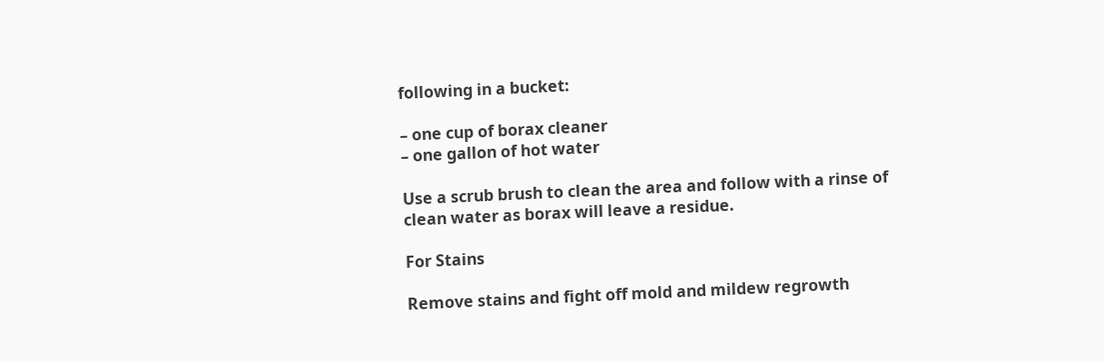following in a bucket:

– one cup of borax cleaner
– one gallon of hot water

Use a scrub brush to clean the area and follow with a rinse of clean water as borax will leave a residue.

For Stains

Remove stains and fight off mold and mildew regrowth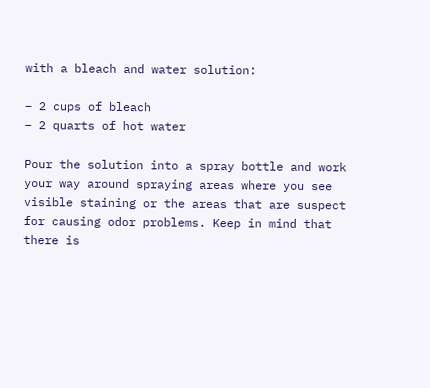with a bleach and water solution:

– 2 cups of bleach
– 2 quarts of hot water

Pour the solution into a spray bottle and work your way around spraying areas where you see visible staining or the areas that are suspect for causing odor problems. Keep in mind that there is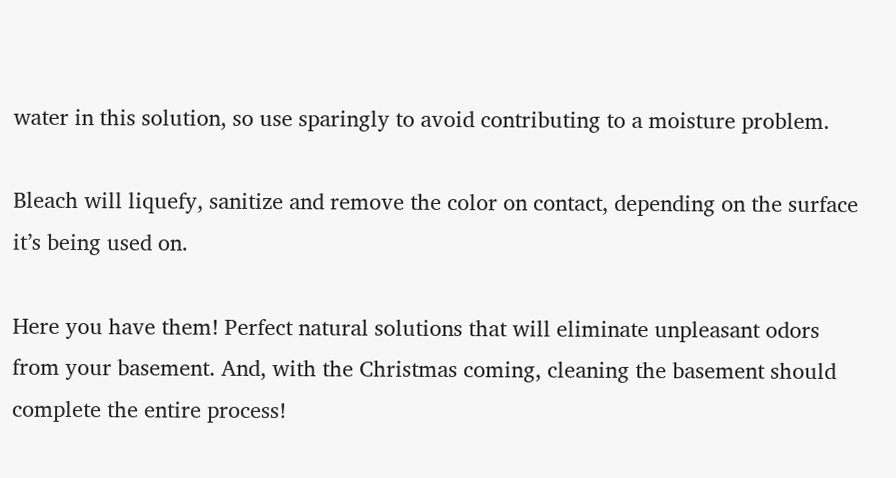water in this solution, so use sparingly to avoid contributing to a moisture problem.

Bleach will liquefy, sanitize and remove the color on contact, depending on the surface it’s being used on.

Here you have them! Perfect natural solutions that will eliminate unpleasant odors from your basement. And, with the Christmas coming, cleaning the basement should complete the entire process!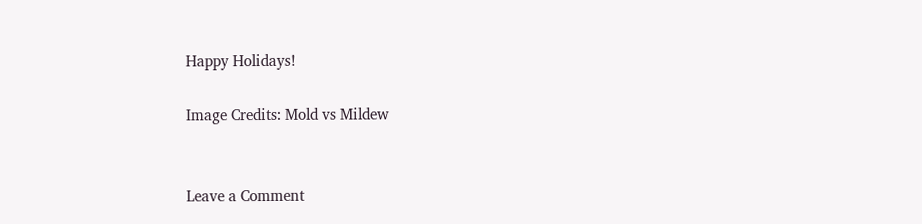Happy Holidays!

Image Credits: Mold vs Mildew


Leave a Comment